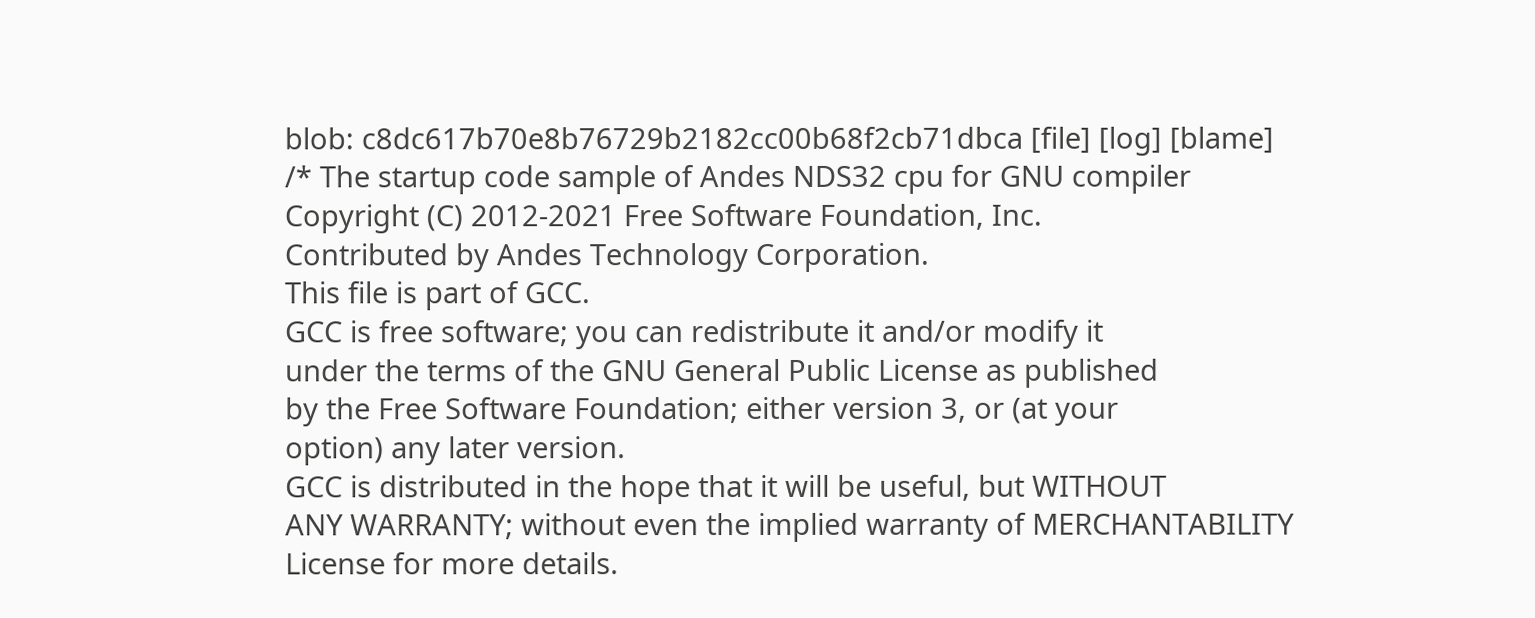blob: c8dc617b70e8b76729b2182cc00b68f2cb71dbca [file] [log] [blame]
/* The startup code sample of Andes NDS32 cpu for GNU compiler
Copyright (C) 2012-2021 Free Software Foundation, Inc.
Contributed by Andes Technology Corporation.
This file is part of GCC.
GCC is free software; you can redistribute it and/or modify it
under the terms of the GNU General Public License as published
by the Free Software Foundation; either version 3, or (at your
option) any later version.
GCC is distributed in the hope that it will be useful, but WITHOUT
ANY WARRANTY; without even the implied warranty of MERCHANTABILITY
License for more details.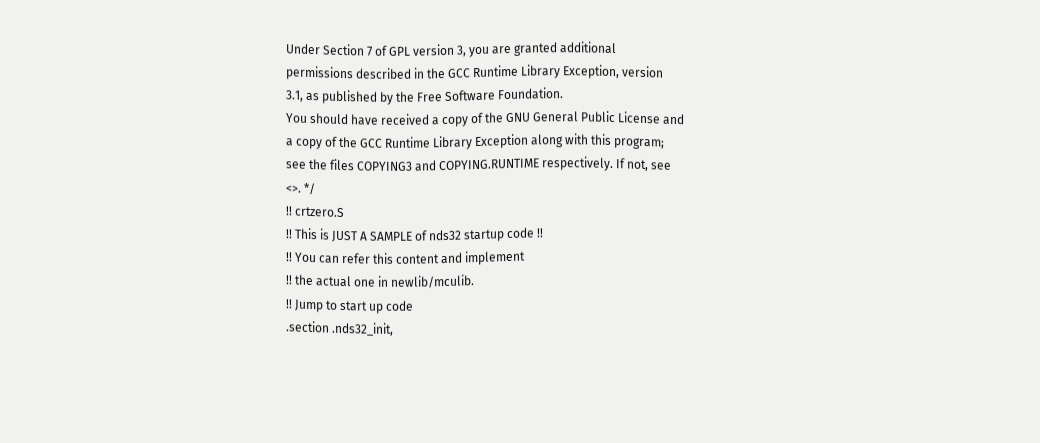Under Section 7 of GPL version 3, you are granted additional
permissions described in the GCC Runtime Library Exception, version
3.1, as published by the Free Software Foundation.
You should have received a copy of the GNU General Public License and
a copy of the GCC Runtime Library Exception along with this program;
see the files COPYING3 and COPYING.RUNTIME respectively. If not, see
<>. */
!! crtzero.S
!! This is JUST A SAMPLE of nds32 startup code !!
!! You can refer this content and implement
!! the actual one in newlib/mculib.
!! Jump to start up code
.section .nds32_init,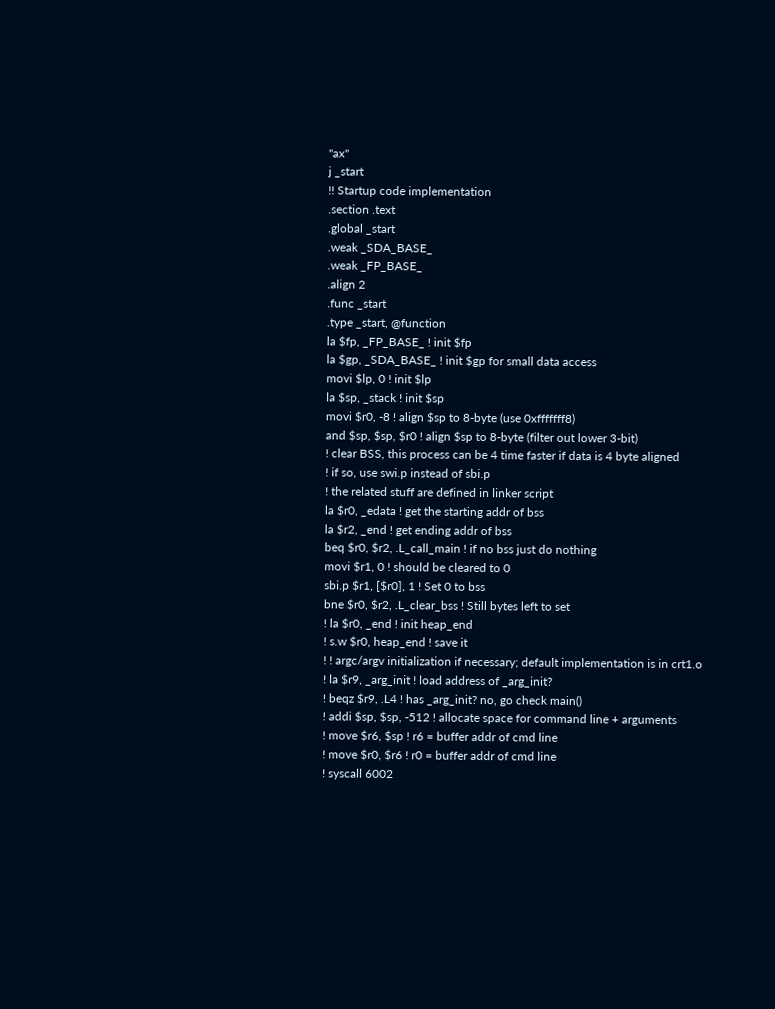"ax"
j _start
!! Startup code implementation
.section .text
.global _start
.weak _SDA_BASE_
.weak _FP_BASE_
.align 2
.func _start
.type _start, @function
la $fp, _FP_BASE_ ! init $fp
la $gp, _SDA_BASE_ ! init $gp for small data access
movi $lp, 0 ! init $lp
la $sp, _stack ! init $sp
movi $r0, -8 ! align $sp to 8-byte (use 0xfffffff8)
and $sp, $sp, $r0 ! align $sp to 8-byte (filter out lower 3-bit)
! clear BSS, this process can be 4 time faster if data is 4 byte aligned
! if so, use swi.p instead of sbi.p
! the related stuff are defined in linker script
la $r0, _edata ! get the starting addr of bss
la $r2, _end ! get ending addr of bss
beq $r0, $r2, .L_call_main ! if no bss just do nothing
movi $r1, 0 ! should be cleared to 0
sbi.p $r1, [$r0], 1 ! Set 0 to bss
bne $r0, $r2, .L_clear_bss ! Still bytes left to set
! la $r0, _end ! init heap_end
! s.w $r0, heap_end ! save it
! ! argc/argv initialization if necessary; default implementation is in crt1.o
! la $r9, _arg_init ! load address of _arg_init?
! beqz $r9, .L4 ! has _arg_init? no, go check main()
! addi $sp, $sp, -512 ! allocate space for command line + arguments
! move $r6, $sp ! r6 = buffer addr of cmd line
! move $r0, $r6 ! r0 = buffer addr of cmd line
! syscall 6002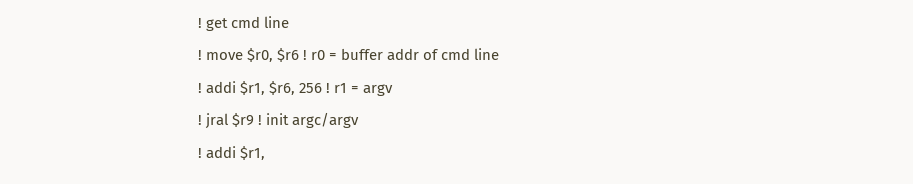! get cmd line
! move $r0, $r6 ! r0 = buffer addr of cmd line
! addi $r1, $r6, 256 ! r1 = argv
! jral $r9 ! init argc/argv
! addi $r1,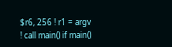$r6, 256 ! r1 = argv
! call main() if main()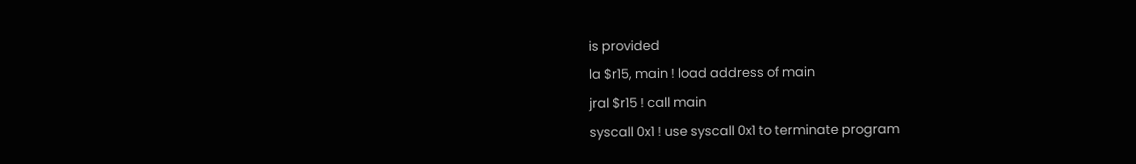is provided
la $r15, main ! load address of main
jral $r15 ! call main
syscall 0x1 ! use syscall 0x1 to terminate program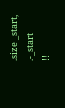.size _start, .-_start
!!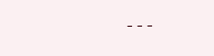---